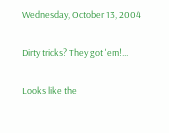Wednesday, October 13, 2004

Dirty tricks? They got 'em!...

Looks like the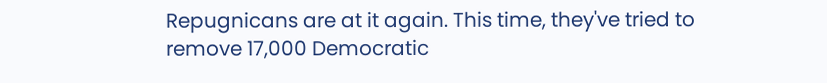Repugnicans are at it again. This time, they've tried to remove 17,000 Democratic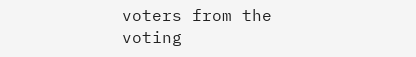voters from the voting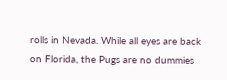rolls in Nevada. While all eyes are back on Florida, the Pugs are no dummies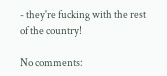- they're fucking with the rest of the country!

No comments: